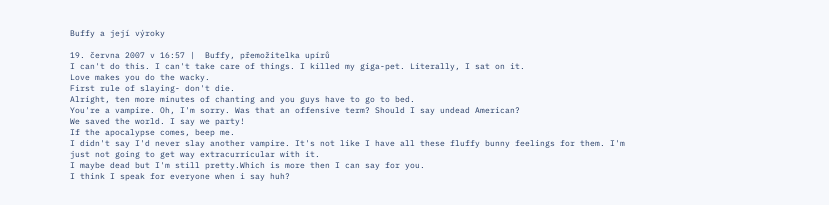Buffy a její výroky

19. června 2007 v 16:57 |  Buffy, přemožitelka upírů
I can't do this. I can't take care of things. I killed my giga-pet. Literally, I sat on it.
Love makes you do the wacky.
First rule of slaying- don't die.
Alright, ten more minutes of chanting and you guys have to go to bed.
You're a vampire. Oh, I'm sorry. Was that an offensive term? Should I say undead American?
We saved the world. I say we party!
If the apocalypse comes, beep me.
I didn't say I'd never slay another vampire. It's not like I have all these fluffy bunny feelings for them. I'm just not going to get way extracurricular with it.
I maybe dead but I'm still pretty.Which is more then I can say for you.
I think I speak for everyone when i say huh?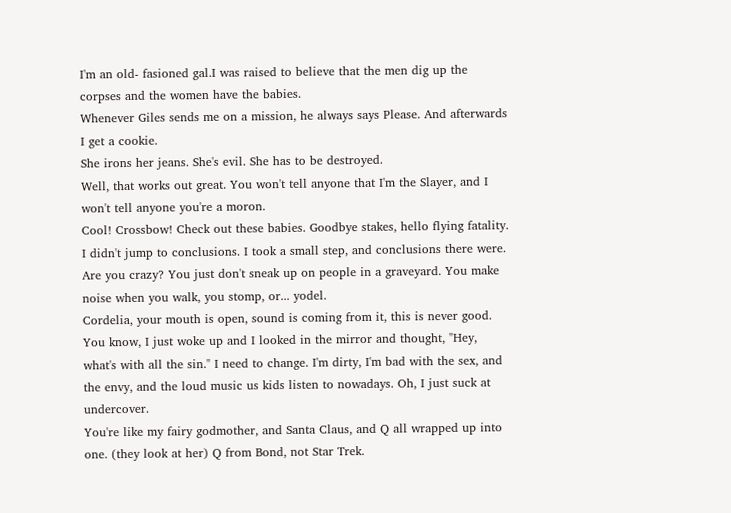I'm an old- fasioned gal.I was raised to believe that the men dig up the corpses and the women have the babies.
Whenever Giles sends me on a mission, he always says Please. And afterwards I get a cookie.
She irons her jeans. She's evil. She has to be destroyed.
Well, that works out great. You won't tell anyone that I'm the Slayer, and I won't tell anyone you're a moron.
Cool! Crossbow! Check out these babies. Goodbye stakes, hello flying fatality.
I didn't jump to conclusions. I took a small step, and conclusions there were.
Are you crazy? You just don't sneak up on people in a graveyard. You make noise when you walk, you stomp, or... yodel.
Cordelia, your mouth is open, sound is coming from it, this is never good.
You know, I just woke up and I looked in the mirror and thought, "Hey, what's with all the sin." I need to change. I'm dirty, I'm bad with the sex, and the envy, and the loud music us kids listen to nowadays. Oh, I just suck at undercover.
You're like my fairy godmother, and Santa Claus, and Q all wrapped up into one. (they look at her) Q from Bond, not Star Trek.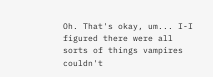Oh. That's okay, um... I-I figured there were all sorts of things vampires couldn't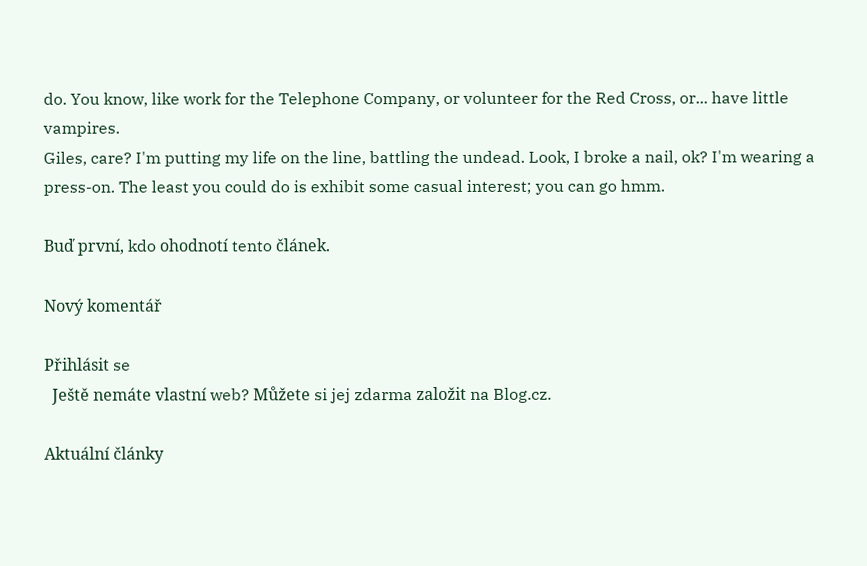do. You know, like work for the Telephone Company, or volunteer for the Red Cross, or... have little vampires.
Giles, care? I'm putting my life on the line, battling the undead. Look, I broke a nail, ok? I'm wearing a press-on. The least you could do is exhibit some casual interest; you can go hmm.

Buď první, kdo ohodnotí tento článek.

Nový komentář

Přihlásit se
  Ještě nemáte vlastní web? Můžete si jej zdarma založit na Blog.cz.

Aktuální články